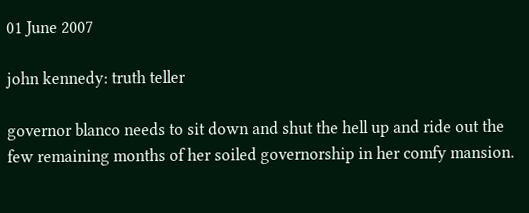01 June 2007

john kennedy: truth teller

governor blanco needs to sit down and shut the hell up and ride out the few remaining months of her soiled governorship in her comfy mansion.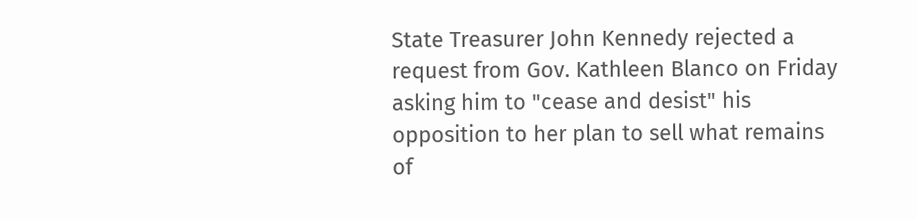State Treasurer John Kennedy rejected a request from Gov. Kathleen Blanco on Friday asking him to "cease and desist" his opposition to her plan to sell what remains of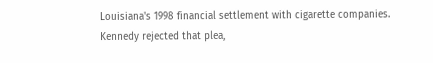Louisiana's 1998 financial settlement with cigarette companies.
Kennedy rejected that plea,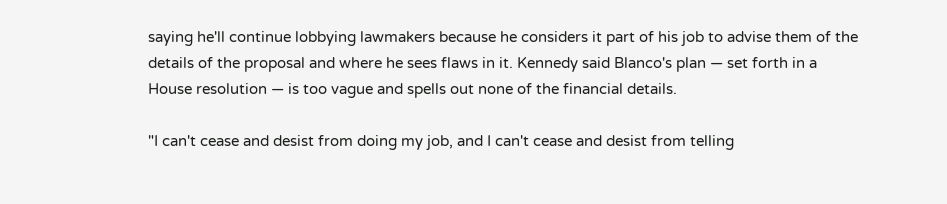saying he'll continue lobbying lawmakers because he considers it part of his job to advise them of the details of the proposal and where he sees flaws in it. Kennedy said Blanco's plan — set forth in a House resolution — is too vague and spells out none of the financial details.

"I can't cease and desist from doing my job, and I can't cease and desist from telling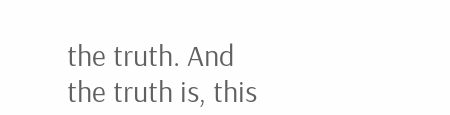the truth. And the truth is, this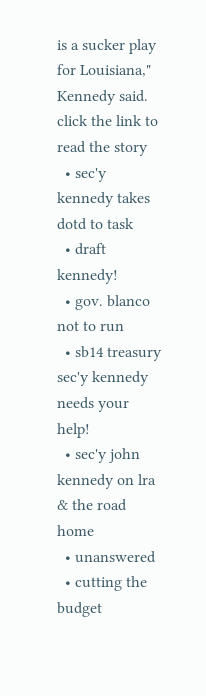is a sucker play for Louisiana," Kennedy said.
click the link to read the story
  • sec'y kennedy takes dotd to task
  • draft kennedy!
  • gov. blanco not to run
  • sb14 treasury sec'y kennedy needs your help!
  • sec'y john kennedy on lra & the road home
  • unanswered
  • cutting the budget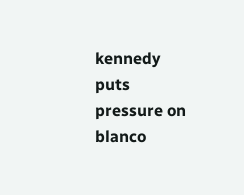kennedy puts pressure on blanco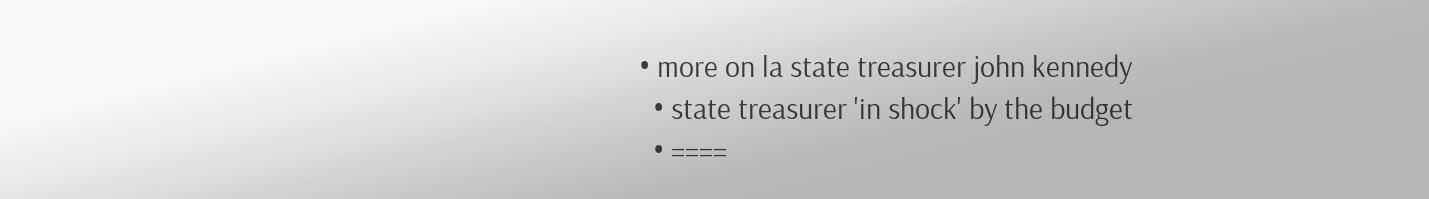• more on la state treasurer john kennedy
  • state treasurer 'in shock' by the budget
  • ====